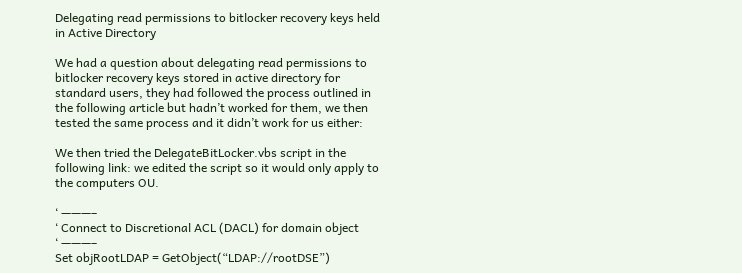Delegating read permissions to bitlocker recovery keys held in Active Directory

We had a question about delegating read permissions to bitlocker recovery keys stored in active directory for standard users, they had followed the process outlined in the following article but hadn’t worked for them, we then tested the same process and it didn’t work for us either:

We then tried the DelegateBitLocker.vbs script in the following link: we edited the script so it would only apply to the computers OU.

‘ ———–
‘ Connect to Discretional ACL (DACL) for domain object
‘ ———–
Set objRootLDAP = GetObject(“LDAP://rootDSE”)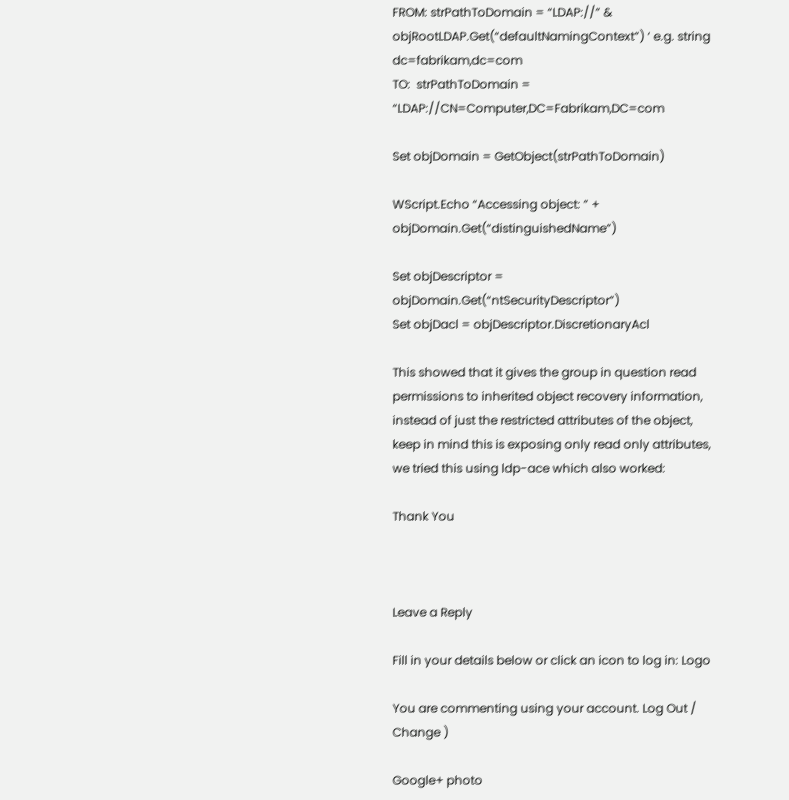FROM: strPathToDomain = “LDAP://” & objRootLDAP.Get(“defaultNamingContext”) ‘ e.g. string dc=fabrikam,dc=com
TO:  strPathToDomain = “LDAP://CN=Computer,DC=Fabrikam,DC=com

Set objDomain = GetObject(strPathToDomain)

WScript.Echo “Accessing object: ” + objDomain.Get(“distinguishedName”)

Set objDescriptor = objDomain.Get(“ntSecurityDescriptor”)
Set objDacl = objDescriptor.DiscretionaryAcl

This showed that it gives the group in question read permissions to inherited object recovery information, instead of just the restricted attributes of the object, keep in mind this is exposing only read only attributes, we tried this using ldp-ace which also worked:

Thank You



Leave a Reply

Fill in your details below or click an icon to log in: Logo

You are commenting using your account. Log Out /  Change )

Google+ photo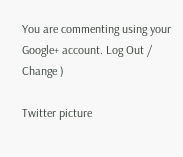You are commenting using your Google+ account. Log Out /  Change )

Twitter picture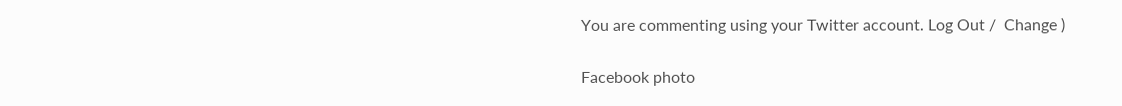You are commenting using your Twitter account. Log Out /  Change )

Facebook photo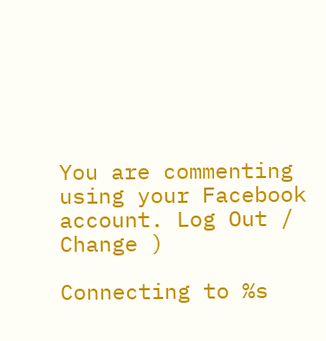You are commenting using your Facebook account. Log Out /  Change )

Connecting to %s